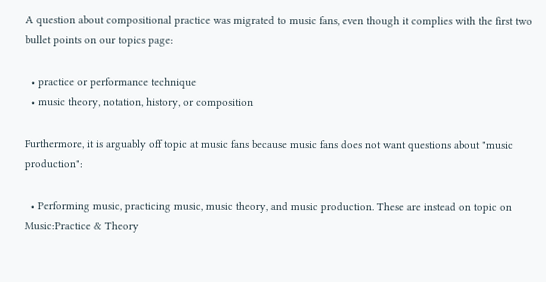A question about compositional practice was migrated to music fans, even though it complies with the first two bullet points on our topics page:

  • practice or performance technique
  • music theory, notation, history, or composition

Furthermore, it is arguably off topic at music fans because music fans does not want questions about "music production":

  • Performing music, practicing music, music theory, and music production. These are instead on topic on Music:Practice & Theory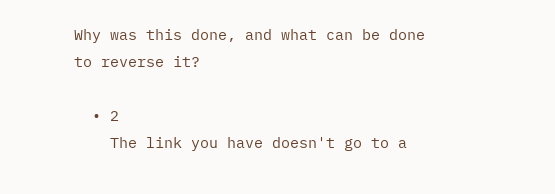Why was this done, and what can be done to reverse it?

  • 2
    The link you have doesn't go to a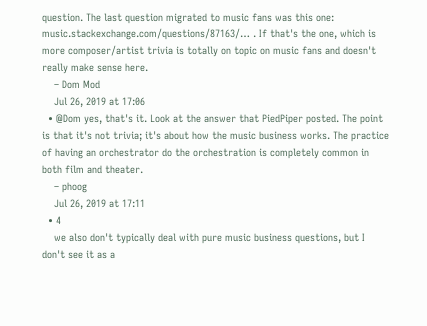question. The last question migrated to music fans was this one: music.stackexchange.com/questions/87163/… . If that's the one, which is more composer/artist trivia is totally on topic on music fans and doesn't really make sense here.
    – Dom Mod
    Jul 26, 2019 at 17:06
  • @Dom yes, that's it. Look at the answer that PiedPiper posted. The point is that it's not trivia; it's about how the music business works. The practice of having an orchestrator do the orchestration is completely common in both film and theater.
    – phoog
    Jul 26, 2019 at 17:11
  • 4
    we also don't typically deal with pure music business questions, but I don't see it as a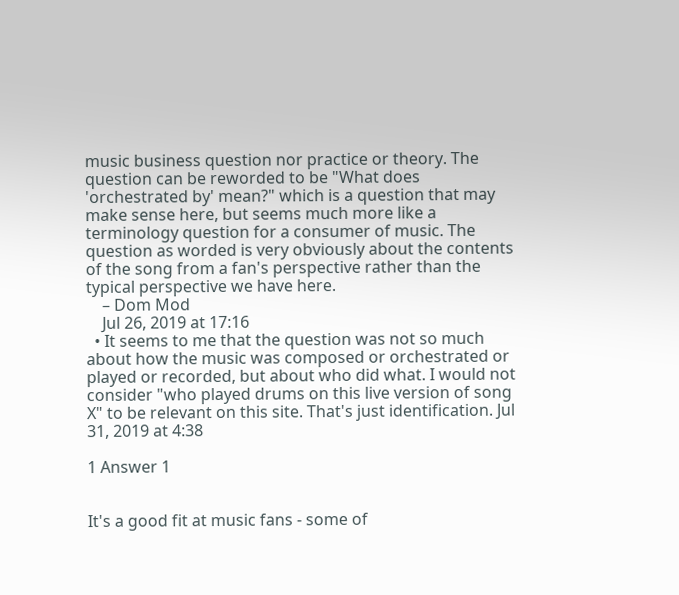music business question nor practice or theory. The question can be reworded to be "What does 'orchestrated by' mean?" which is a question that may make sense here, but seems much more like a terminology question for a consumer of music. The question as worded is very obviously about the contents of the song from a fan's perspective rather than the typical perspective we have here.
    – Dom Mod
    Jul 26, 2019 at 17:16
  • It seems to me that the question was not so much about how the music was composed or orchestrated or played or recorded, but about who did what. I would not consider "who played drums on this live version of song X" to be relevant on this site. That's just identification. Jul 31, 2019 at 4:38

1 Answer 1


It's a good fit at music fans - some of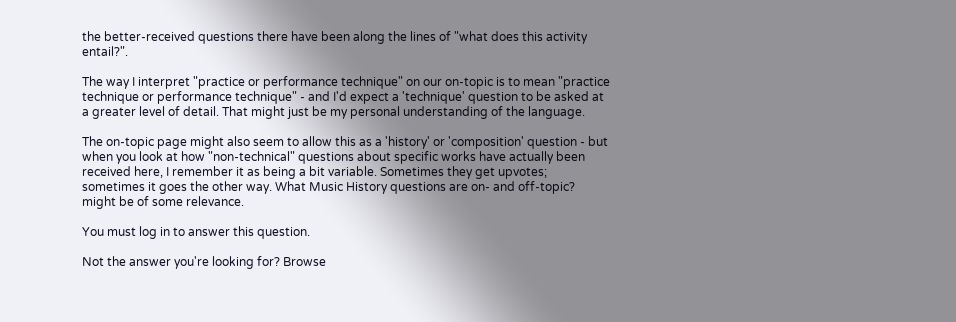the better-received questions there have been along the lines of "what does this activity entail?".

The way I interpret "practice or performance technique" on our on-topic is to mean "practice technique or performance technique" - and I'd expect a 'technique' question to be asked at a greater level of detail. That might just be my personal understanding of the language.

The on-topic page might also seem to allow this as a 'history' or 'composition' question - but when you look at how "non-technical" questions about specific works have actually been received here, I remember it as being a bit variable. Sometimes they get upvotes; sometimes it goes the other way. What Music History questions are on- and off-topic? might be of some relevance.

You must log in to answer this question.

Not the answer you're looking for? Browse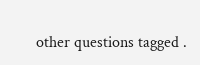other questions tagged .